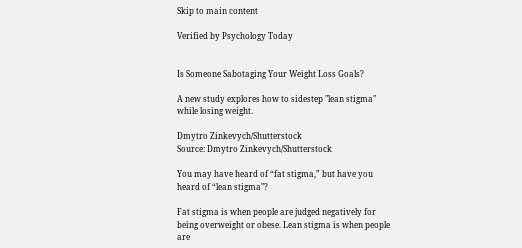Skip to main content

Verified by Psychology Today


Is Someone Sabotaging Your Weight Loss Goals?

A new study explores how to sidestep "lean stigma" while losing weight.

Dmytro Zinkevych/Shutterstock
Source: Dmytro Zinkevych/Shutterstock

You may have heard of “fat stigma,” but have you heard of “lean stigma"?

Fat stigma is when people are judged negatively for being overweight or obese. Lean stigma is when people are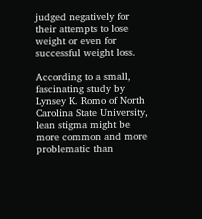judged negatively for their attempts to lose weight or even for successful weight loss.

According to a small, fascinating study by Lynsey K. Romo of North Carolina State University, lean stigma might be more common and more problematic than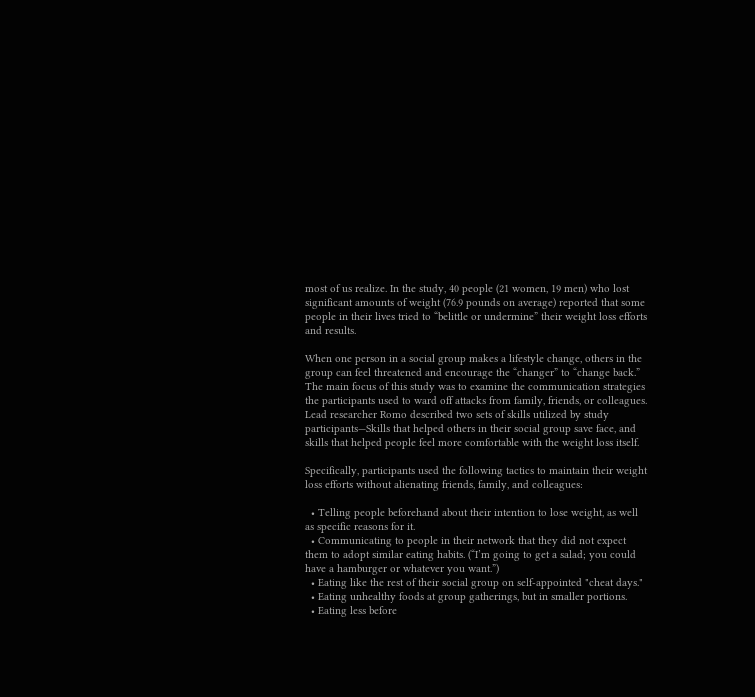most of us realize. In the study, 40 people (21 women, 19 men) who lost significant amounts of weight (76.9 pounds on average) reported that some people in their lives tried to “belittle or undermine” their weight loss efforts and results.

When one person in a social group makes a lifestyle change, others in the group can feel threatened and encourage the “changer” to “change back.” The main focus of this study was to examine the communication strategies the participants used to ward off attacks from family, friends, or colleagues. Lead researcher Romo described two sets of skills utilized by study participants—Skills that helped others in their social group save face, and skills that helped people feel more comfortable with the weight loss itself.

Specifically, participants used the following tactics to maintain their weight loss efforts without alienating friends, family, and colleagues:

  • Telling people beforehand about their intention to lose weight, as well as specific reasons for it.
  • Communicating to people in their network that they did not expect them to adopt similar eating habits. (“I’m going to get a salad; you could have a hamburger or whatever you want.”)
  • Eating like the rest of their social group on self-appointed "cheat days."
  • Eating unhealthy foods at group gatherings, but in smaller portions.
  • Eating less before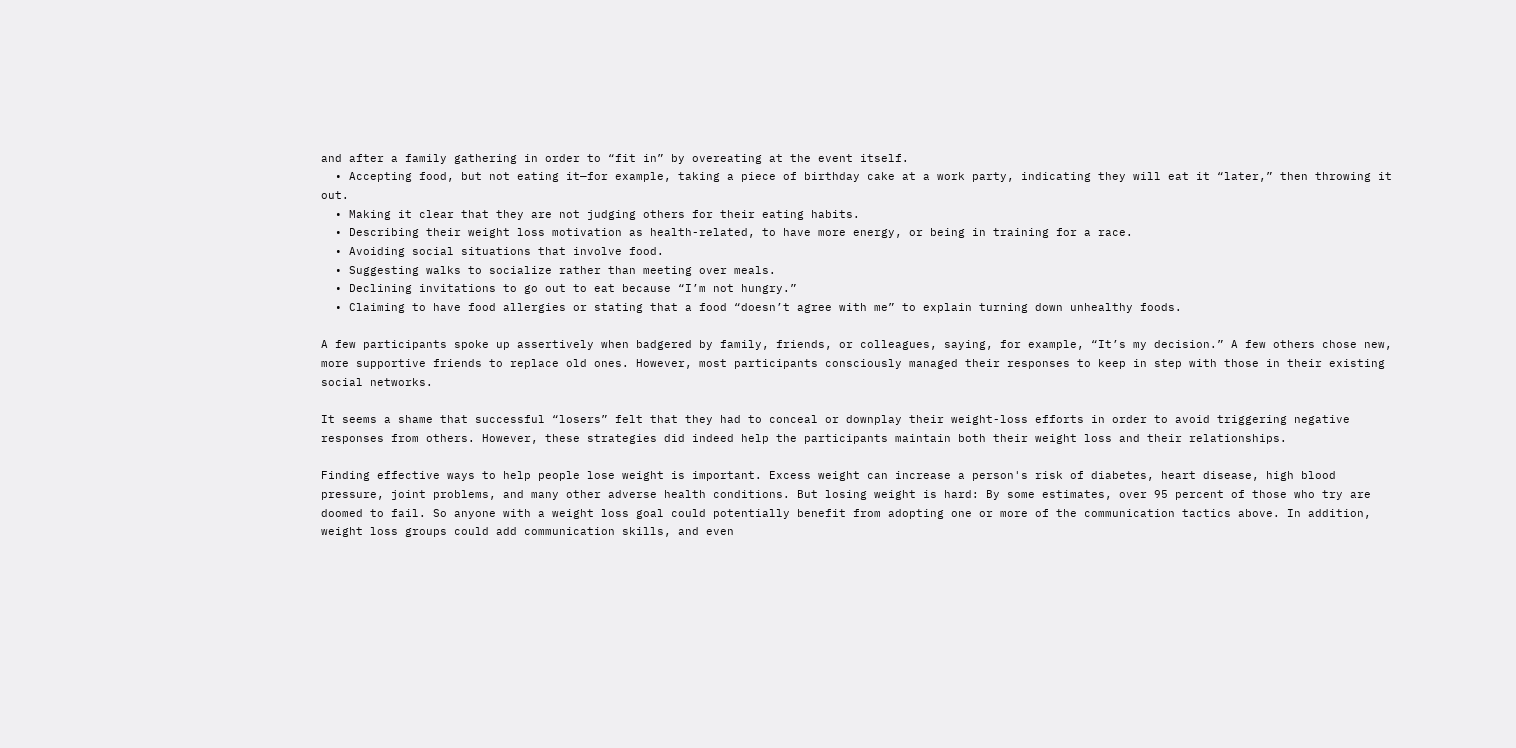and after a family gathering in order to “fit in” by overeating at the event itself.
  • Accepting food, but not eating it—for example, taking a piece of birthday cake at a work party, indicating they will eat it “later,” then throwing it out.
  • Making it clear that they are not judging others for their eating habits.
  • Describing their weight loss motivation as health-related, to have more energy, or being in training for a race.
  • Avoiding social situations that involve food.
  • Suggesting walks to socialize rather than meeting over meals.
  • Declining invitations to go out to eat because “I’m not hungry.”
  • Claiming to have food allergies or stating that a food “doesn’t agree with me” to explain turning down unhealthy foods.

A few participants spoke up assertively when badgered by family, friends, or colleagues, saying, for example, “It’s my decision.” A few others chose new, more supportive friends to replace old ones. However, most participants consciously managed their responses to keep in step with those in their existing social networks.

It seems a shame that successful “losers” felt that they had to conceal or downplay their weight-loss efforts in order to avoid triggering negative responses from others. However, these strategies did indeed help the participants maintain both their weight loss and their relationships.

Finding effective ways to help people lose weight is important. Excess weight can increase a person's risk of diabetes, heart disease, high blood pressure, joint problems, and many other adverse health conditions. But losing weight is hard: By some estimates, over 95 percent of those who try are doomed to fail. So anyone with a weight loss goal could potentially benefit from adopting one or more of the communication tactics above. In addition, weight loss groups could add communication skills, and even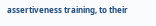assertiveness training, to their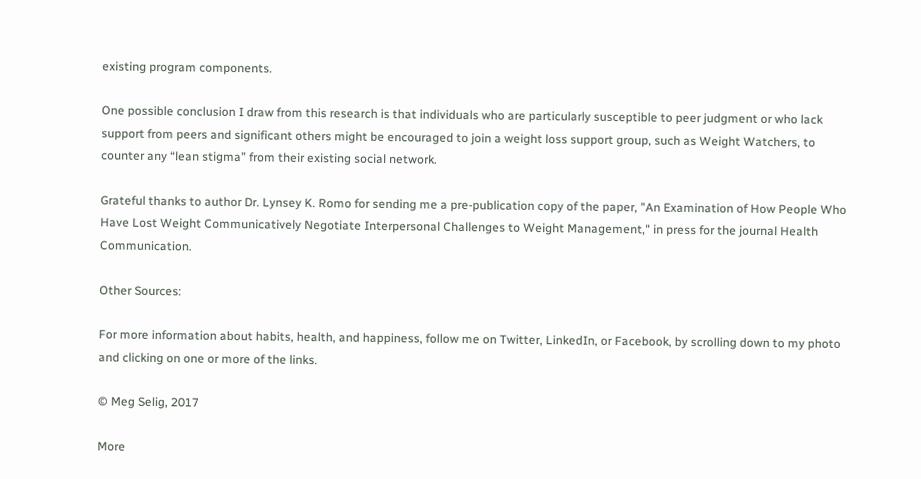existing program components.

One possible conclusion I draw from this research is that individuals who are particularly susceptible to peer judgment or who lack support from peers and significant others might be encouraged to join a weight loss support group, such as Weight Watchers, to counter any “lean stigma” from their existing social network.

Grateful thanks to author Dr. Lynsey K. Romo for sending me a pre-publication copy of the paper, "An Examination of How People Who Have Lost Weight Communicatively Negotiate Interpersonal Challenges to Weight Management," in press for the journal Health Communication.

Other Sources:

For more information about habits, health, and happiness, follow me on Twitter, LinkedIn, or Facebook, by scrolling down to my photo and clicking on one or more of the links.

© Meg Selig, 2017

More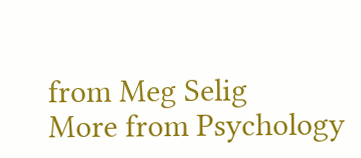from Meg Selig
More from Psychology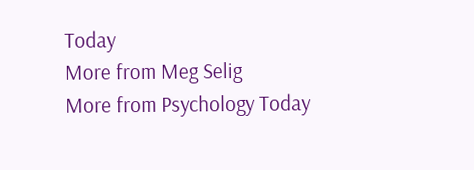Today
More from Meg Selig
More from Psychology Today